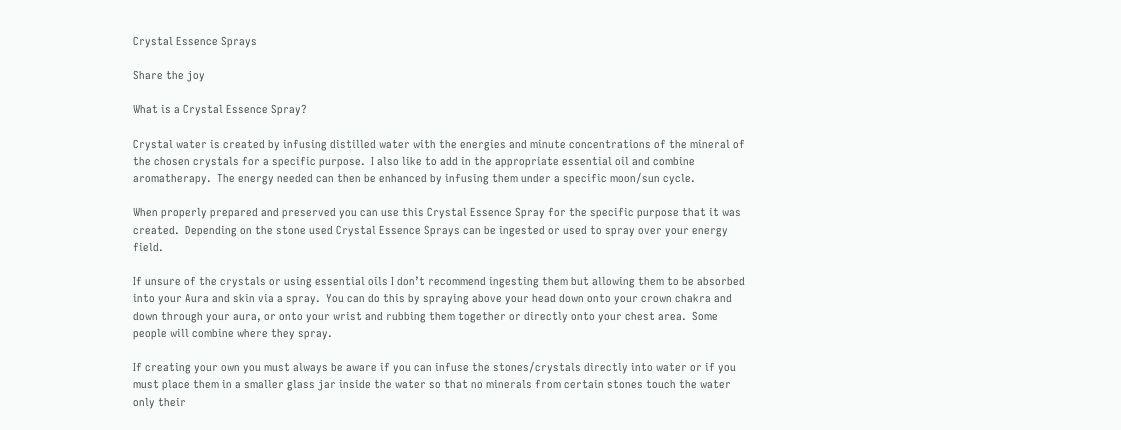Crystal Essence Sprays

Share the joy

What is a Crystal Essence Spray?

Crystal water is created by infusing distilled water with the energies and minute concentrations of the mineral of the chosen crystals for a specific purpose.  I also like to add in the appropriate essential oil and combine aromatherapy.  The energy needed can then be enhanced by infusing them under a specific moon/sun cycle.

When properly prepared and preserved you can use this Crystal Essence Spray for the specific purpose that it was created.  Depending on the stone used Crystal Essence Sprays can be ingested or used to spray over your energy field.

If unsure of the crystals or using essential oils I don’t recommend ingesting them but allowing them to be absorbed into your Aura and skin via a spray.  You can do this by spraying above your head down onto your crown chakra and down through your aura, or onto your wrist and rubbing them together or directly onto your chest area.  Some people will combine where they spray.

If creating your own you must always be aware if you can infuse the stones/crystals directly into water or if you must place them in a smaller glass jar inside the water so that no minerals from certain stones touch the water only their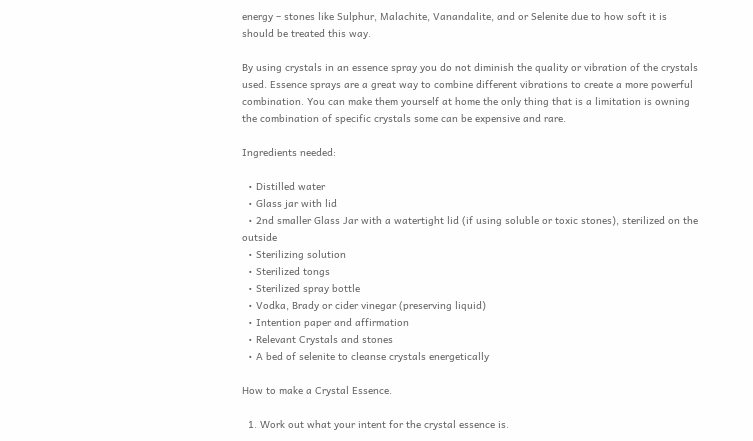energy – stones like Sulphur, Malachite, Vanandalite, and or Selenite due to how soft it is should be treated this way.

By using crystals in an essence spray you do not diminish the quality or vibration of the crystals used. Essence sprays are a great way to combine different vibrations to create a more powerful combination. You can make them yourself at home the only thing that is a limitation is owning the combination of specific crystals some can be expensive and rare.

Ingredients needed:

  • Distilled water
  • Glass jar with lid
  • 2nd smaller Glass Jar with a watertight lid (if using soluble or toxic stones), sterilized on the outside
  • Sterilizing solution
  • Sterilized tongs
  • Sterilized spray bottle
  • Vodka, Brady or cider vinegar (preserving liquid)
  • Intention paper and affirmation
  • Relevant Crystals and stones
  • A bed of selenite to cleanse crystals energetically

How to make a Crystal Essence.

  1. Work out what your intent for the crystal essence is.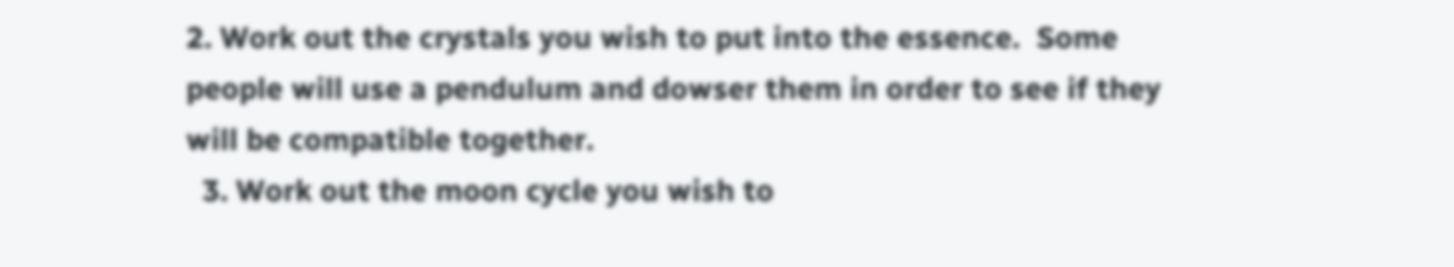2. Work out the crystals you wish to put into the essence.  Some people will use a pendulum and dowser them in order to see if they will be compatible together.
  3. Work out the moon cycle you wish to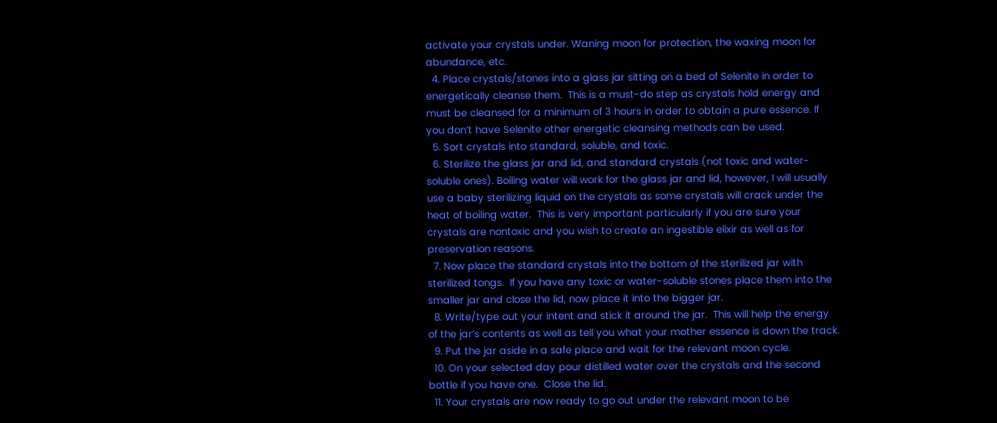activate your crystals under. Waning moon for protection, the waxing moon for abundance, etc.
  4. Place crystals/stones into a glass jar sitting on a bed of Selenite in order to energetically cleanse them.  This is a must-do step as crystals hold energy and must be cleansed for a minimum of 3 hours in order to obtain a pure essence. If you don’t have Selenite other energetic cleansing methods can be used.
  5. Sort crystals into standard, soluble, and toxic.
  6. Sterilize the glass jar and lid, and standard crystals (not toxic and water-soluble ones). Boiling water will work for the glass jar and lid, however, I will usually use a baby sterilizing liquid on the crystals as some crystals will crack under the heat of boiling water.  This is very important particularly if you are sure your crystals are nontoxic and you wish to create an ingestible elixir as well as for preservation reasons.
  7. Now place the standard crystals into the bottom of the sterilized jar with sterilized tongs.  If you have any toxic or water-soluble stones place them into the smaller jar and close the lid, now place it into the bigger jar.
  8. Write/type out your intent and stick it around the jar.  This will help the energy of the jar’s contents as well as tell you what your mother essence is down the track.
  9. Put the jar aside in a safe place and wait for the relevant moon cycle.
  10. On your selected day pour distilled water over the crystals and the second bottle if you have one.  Close the lid.
  11. Your crystals are now ready to go out under the relevant moon to be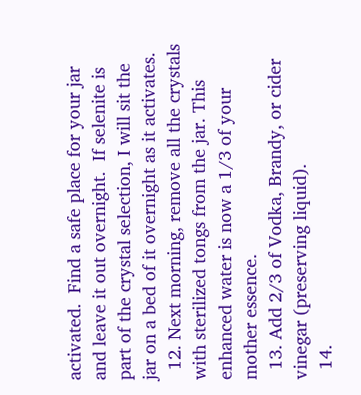activated.  Find a safe place for your jar and leave it out overnight.  If selenite is part of the crystal selection, I will sit the jar on a bed of it overnight as it activates.
  12. Next morning, remove all the crystals with sterilized tongs from the jar. This enhanced water is now a 1/3 of your mother essence.
  13. Add 2/3 of Vodka, Brandy, or cider vinegar (preserving liquid).
  14.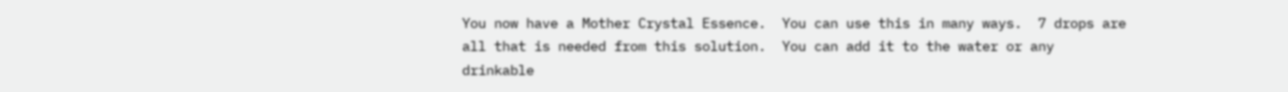You now have a Mother Crystal Essence.  You can use this in many ways.  7 drops are all that is needed from this solution.  You can add it to the water or any drinkable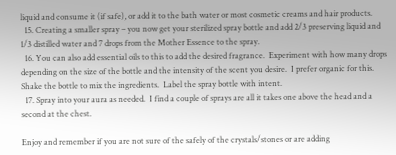liquid and consume it (if safe), or add it to the bath water or most cosmetic creams and hair products.
  15. Creating a smaller spray – you now get your sterilized spray bottle and add 2/3 preserving liquid and 1/3 distilled water and 7 drops from the Mother Essence to the spray.
  16. You can also add essential oils to this to add the desired fragrance.  Experiment with how many drops depending on the size of the bottle and the intensity of the scent you desire.  I prefer organic for this.  Shake the bottle to mix the ingredients.  Label the spray bottle with intent.
  17. Spray into your aura as needed.  I find a couple of sprays are all it takes one above the head and a second at the chest.

Enjoy and remember if you are not sure of the safely of the crystals/stones or are adding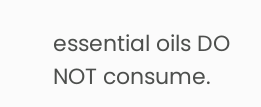essential oils DO NOT consume.